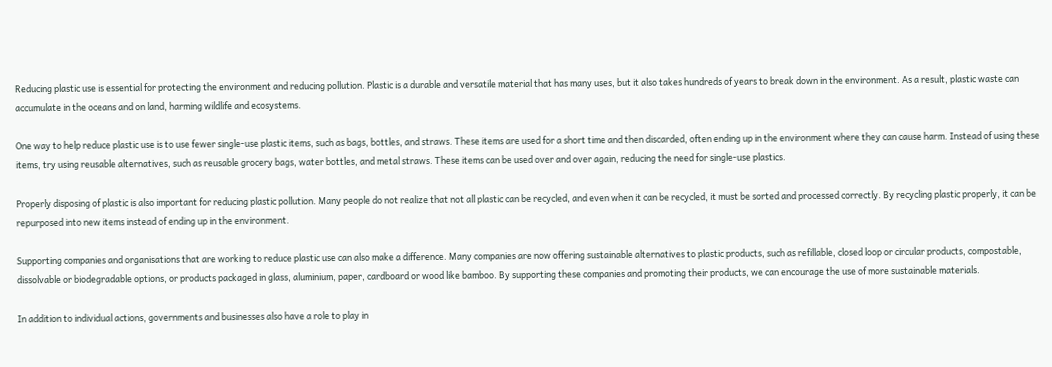Reducing plastic use is essential for protecting the environment and reducing pollution. Plastic is a durable and versatile material that has many uses, but it also takes hundreds of years to break down in the environment. As a result, plastic waste can accumulate in the oceans and on land, harming wildlife and ecosystems.

One way to help reduce plastic use is to use fewer single-use plastic items, such as bags, bottles, and straws. These items are used for a short time and then discarded, often ending up in the environment where they can cause harm. Instead of using these items, try using reusable alternatives, such as reusable grocery bags, water bottles, and metal straws. These items can be used over and over again, reducing the need for single-use plastics.

Properly disposing of plastic is also important for reducing plastic pollution. Many people do not realize that not all plastic can be recycled, and even when it can be recycled, it must be sorted and processed correctly. By recycling plastic properly, it can be repurposed into new items instead of ending up in the environment.

Supporting companies and organisations that are working to reduce plastic use can also make a difference. Many companies are now offering sustainable alternatives to plastic products, such as refillable, closed loop or circular products, compostable, dissolvable or biodegradable options, or products packaged in glass, aluminium, paper, cardboard or wood like bamboo. By supporting these companies and promoting their products, we can encourage the use of more sustainable materials.

In addition to individual actions, governments and businesses also have a role to play in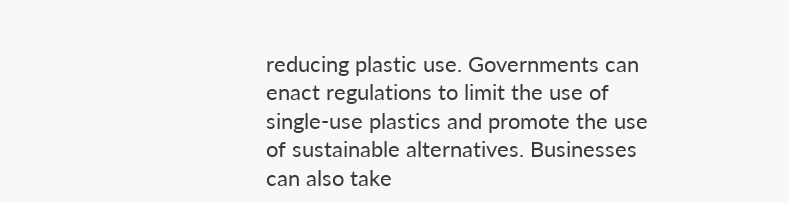reducing plastic use. Governments can enact regulations to limit the use of single-use plastics and promote the use of sustainable alternatives. Businesses can also take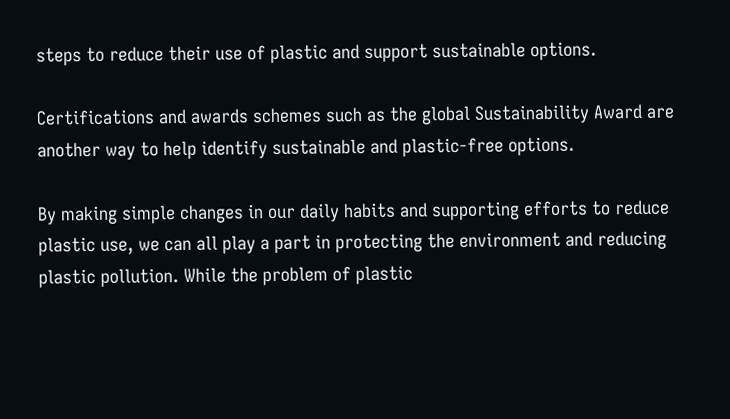steps to reduce their use of plastic and support sustainable options.

Certifications and awards schemes such as the global Sustainability Award are another way to help identify sustainable and plastic-free options.

By making simple changes in our daily habits and supporting efforts to reduce plastic use, we can all play a part in protecting the environment and reducing plastic pollution. While the problem of plastic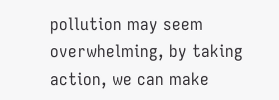pollution may seem overwhelming, by taking action, we can make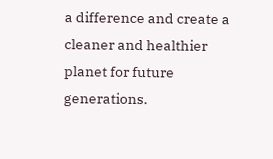a difference and create a cleaner and healthier planet for future generations.